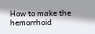How to make the hemorrhoid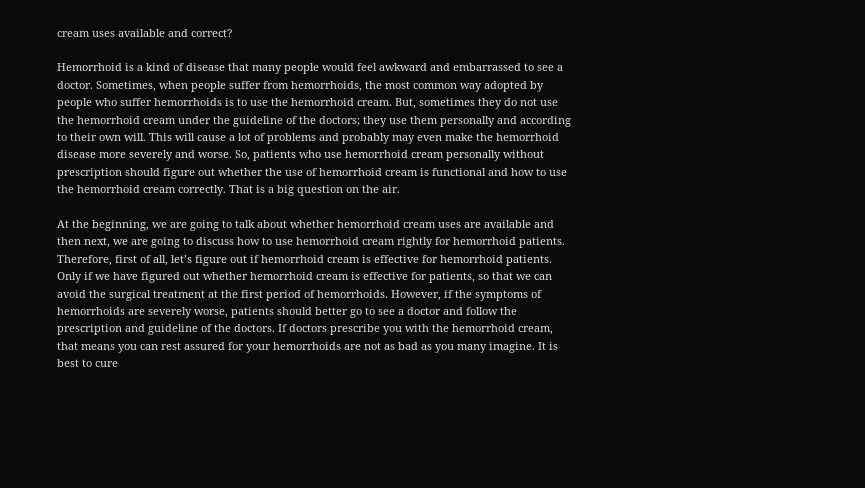cream uses available and correct?

Hemorrhoid is a kind of disease that many people would feel awkward and embarrassed to see a doctor. Sometimes, when people suffer from hemorrhoids, the most common way adopted by people who suffer hemorrhoids is to use the hemorrhoid cream. But, sometimes they do not use the hemorrhoid cream under the guideline of the doctors; they use them personally and according to their own will. This will cause a lot of problems and probably may even make the hemorrhoid disease more severely and worse. So, patients who use hemorrhoid cream personally without prescription should figure out whether the use of hemorrhoid cream is functional and how to use the hemorrhoid cream correctly. That is a big question on the air.

At the beginning, we are going to talk about whether hemorrhoid cream uses are available and then next, we are going to discuss how to use hemorrhoid cream rightly for hemorrhoid patients. Therefore, first of all, let’s figure out if hemorrhoid cream is effective for hemorrhoid patients. Only if we have figured out whether hemorrhoid cream is effective for patients, so that we can avoid the surgical treatment at the first period of hemorrhoids. However, if the symptoms of hemorrhoids are severely worse, patients should better go to see a doctor and follow the prescription and guideline of the doctors. If doctors prescribe you with the hemorrhoid cream, that means you can rest assured for your hemorrhoids are not as bad as you many imagine. It is best to cure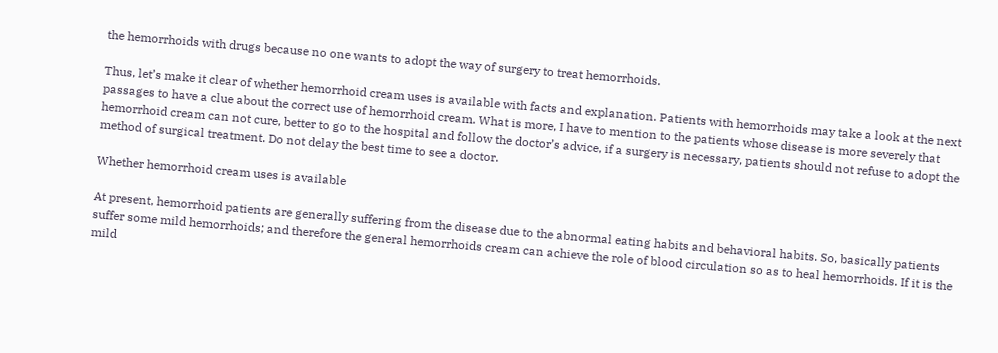the hemorrhoids with drugs because no one wants to adopt the way of surgery to treat hemorrhoids.

Thus, let’s make it clear of whether hemorrhoid cream uses is available with facts and explanation. Patients with hemorrhoids may take a look at the next passages to have a clue about the correct use of hemorrhoid cream. What is more, I have to mention to the patients whose disease is more severely that hemorrhoid cream can not cure, better to go to the hospital and follow the doctor’s advice, if a surgery is necessary, patients should not refuse to adopt the method of surgical treatment. Do not delay the best time to see a doctor.

Whether hemorrhoid cream uses is available

At present, hemorrhoid patients are generally suffering from the disease due to the abnormal eating habits and behavioral habits. So, basically patients suffer some mild hemorrhoids; and therefore the general hemorrhoids cream can achieve the role of blood circulation so as to heal hemorrhoids. If it is the mild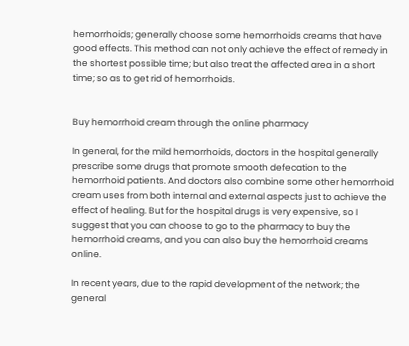hemorrhoids; generally choose some hemorrhoids creams that have good effects. This method can not only achieve the effect of remedy in the shortest possible time; but also treat the affected area in a short time; so as to get rid of hemorrhoids.


Buy hemorrhoid cream through the online pharmacy

In general, for the mild hemorrhoids, doctors in the hospital generally prescribe some drugs that promote smooth defecation to the hemorrhoid patients. And doctors also combine some other hemorrhoid cream uses from both internal and external aspects just to achieve the effect of healing. But for the hospital drugs is very expensive, so I suggest that you can choose to go to the pharmacy to buy the hemorrhoid creams, and you can also buy the hemorrhoid creams online.

In recent years, due to the rapid development of the network; the general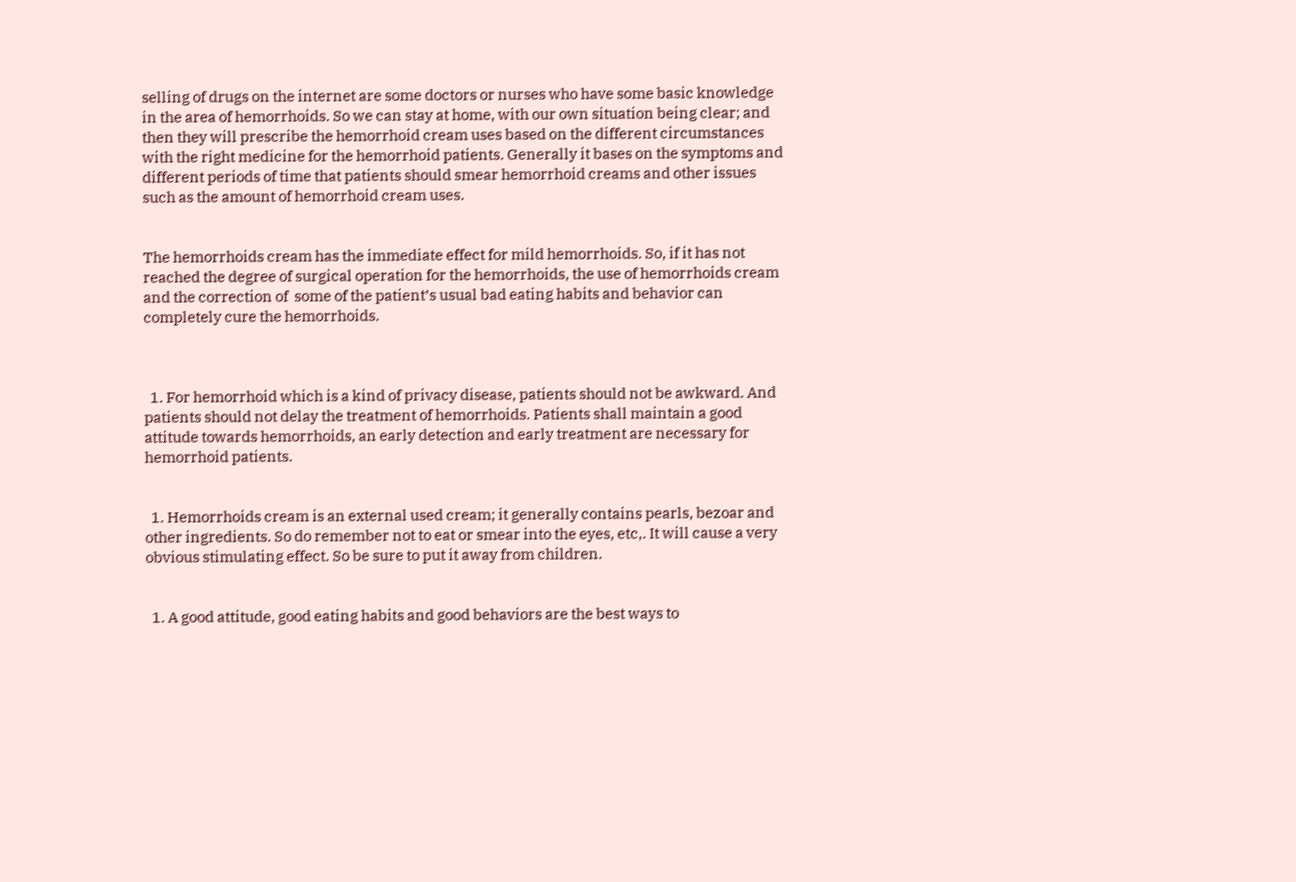selling of drugs on the internet are some doctors or nurses who have some basic knowledge in the area of hemorrhoids. So we can stay at home, with our own situation being clear; and then they will prescribe the hemorrhoid cream uses based on the different circumstances with the right medicine for the hemorrhoid patients. Generally it bases on the symptoms and different periods of time that patients should smear hemorrhoid creams and other issues such as the amount of hemorrhoid cream uses.


The hemorrhoids cream has the immediate effect for mild hemorrhoids. So, if it has not reached the degree of surgical operation for the hemorrhoids, the use of hemorrhoids cream and the correction of  some of the patient’s usual bad eating habits and behavior can completely cure the hemorrhoids.



  1. For hemorrhoid which is a kind of privacy disease, patients should not be awkward. And patients should not delay the treatment of hemorrhoids. Patients shall maintain a good attitude towards hemorrhoids, an early detection and early treatment are necessary for hemorrhoid patients.


  1. Hemorrhoids cream is an external used cream; it generally contains pearls, bezoar and other ingredients. So do remember not to eat or smear into the eyes, etc,. It will cause a very obvious stimulating effect. So be sure to put it away from children.


  1. A good attitude, good eating habits and good behaviors are the best ways to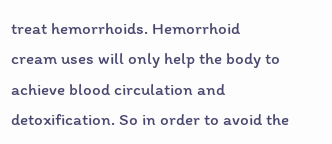treat hemorrhoids. Hemorrhoid cream uses will only help the body to achieve blood circulation and detoxification. So in order to avoid the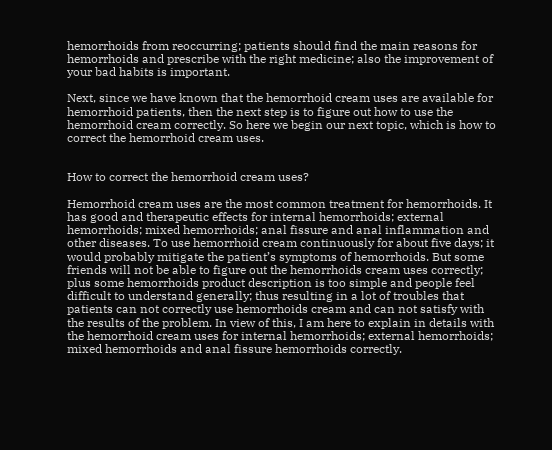hemorrhoids from reoccurring; patients should find the main reasons for hemorrhoids and prescribe with the right medicine; also the improvement of your bad habits is important.

Next, since we have known that the hemorrhoid cream uses are available for hemorrhoid patients, then the next step is to figure out how to use the hemorrhoid cream correctly. So here we begin our next topic, which is how to correct the hemorrhoid cream uses.


How to correct the hemorrhoid cream uses?

Hemorrhoid cream uses are the most common treatment for hemorrhoids. It has good and therapeutic effects for internal hemorrhoids; external hemorrhoids; mixed hemorrhoids; anal fissure and anal inflammation and other diseases. To use hemorrhoid cream continuously for about five days; it would probably mitigate the patient’s symptoms of hemorrhoids. But some friends will not be able to figure out the hemorrhoids cream uses correctly; plus some hemorrhoids product description is too simple and people feel difficult to understand generally; thus resulting in a lot of troubles that patients can not correctly use hemorrhoids cream and can not satisfy with the results of the problem. In view of this, I am here to explain in details with the hemorrhoid cream uses for internal hemorrhoids; external hemorrhoids; mixed hemorrhoids and anal fissure hemorrhoids correctly.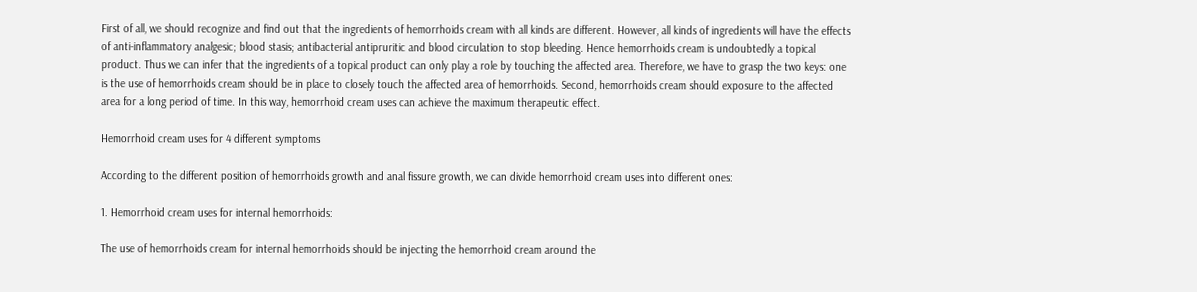First of all, we should recognize and find out that the ingredients of hemorrhoids cream with all kinds are different. However, all kinds of ingredients will have the effects of anti-inflammatory analgesic; blood stasis; antibacterial antipruritic and blood circulation to stop bleeding. Hence hemorrhoids cream is undoubtedly a topical product. Thus we can infer that the ingredients of a topical product can only play a role by touching the affected area. Therefore, we have to grasp the two keys: one is the use of hemorrhoids cream should be in place to closely touch the affected area of hemorrhoids. Second, hemorrhoids cream should exposure to the affected area for a long period of time. In this way, hemorrhoid cream uses can achieve the maximum therapeutic effect.

Hemorrhoid cream uses for 4 different symptoms

According to the different position of hemorrhoids growth and anal fissure growth, we can divide hemorrhoid cream uses into different ones:

1. Hemorrhoid cream uses for internal hemorrhoids:

The use of hemorrhoids cream for internal hemorrhoids should be injecting the hemorrhoid cream around the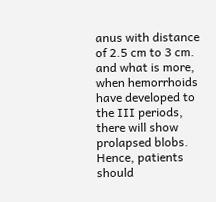anus with distance of 2.5 cm to 3 cm. and what is more, when hemorrhoids have developed to the III periods, there will show prolapsed blobs. Hence, patients should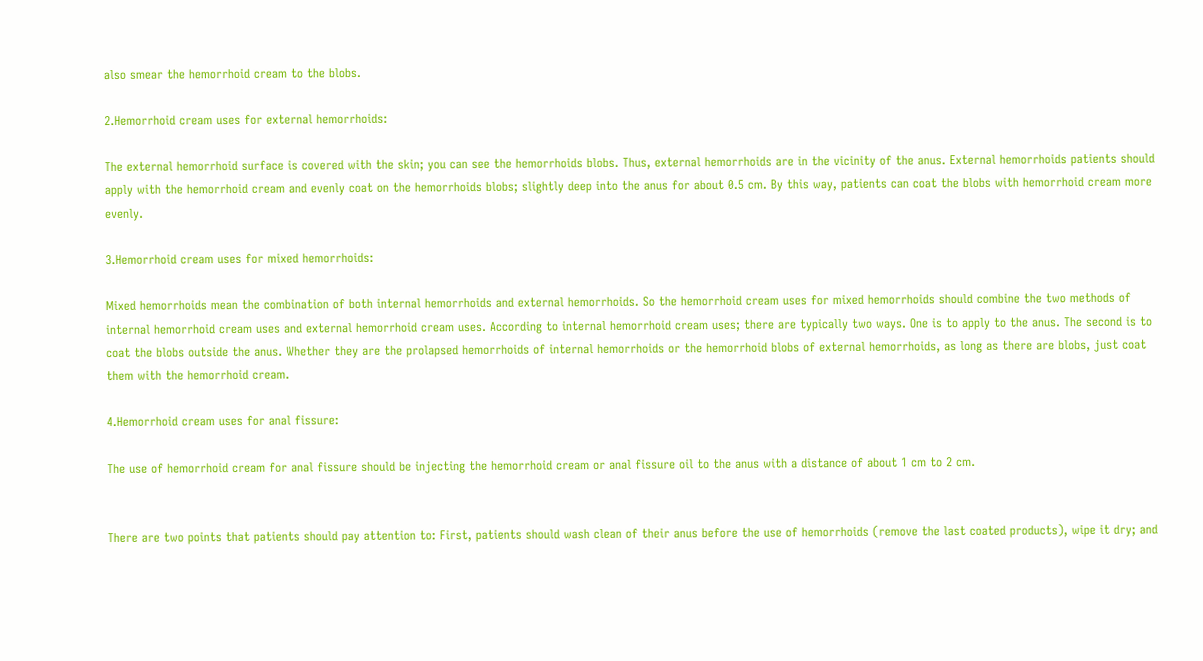also smear the hemorrhoid cream to the blobs.

2.Hemorrhoid cream uses for external hemorrhoids:

The external hemorrhoid surface is covered with the skin; you can see the hemorrhoids blobs. Thus, external hemorrhoids are in the vicinity of the anus. External hemorrhoids patients should apply with the hemorrhoid cream and evenly coat on the hemorrhoids blobs; slightly deep into the anus for about 0.5 cm. By this way, patients can coat the blobs with hemorrhoid cream more evenly.

3.Hemorrhoid cream uses for mixed hemorrhoids:

Mixed hemorrhoids mean the combination of both internal hemorrhoids and external hemorrhoids. So the hemorrhoid cream uses for mixed hemorrhoids should combine the two methods of internal hemorrhoid cream uses and external hemorrhoid cream uses. According to internal hemorrhoid cream uses; there are typically two ways. One is to apply to the anus. The second is to coat the blobs outside the anus. Whether they are the prolapsed hemorrhoids of internal hemorrhoids or the hemorrhoid blobs of external hemorrhoids, as long as there are blobs, just coat them with the hemorrhoid cream.

4.Hemorrhoid cream uses for anal fissure:

The use of hemorrhoid cream for anal fissure should be injecting the hemorrhoid cream or anal fissure oil to the anus with a distance of about 1 cm to 2 cm.


There are two points that patients should pay attention to: First, patients should wash clean of their anus before the use of hemorrhoids (remove the last coated products), wipe it dry; and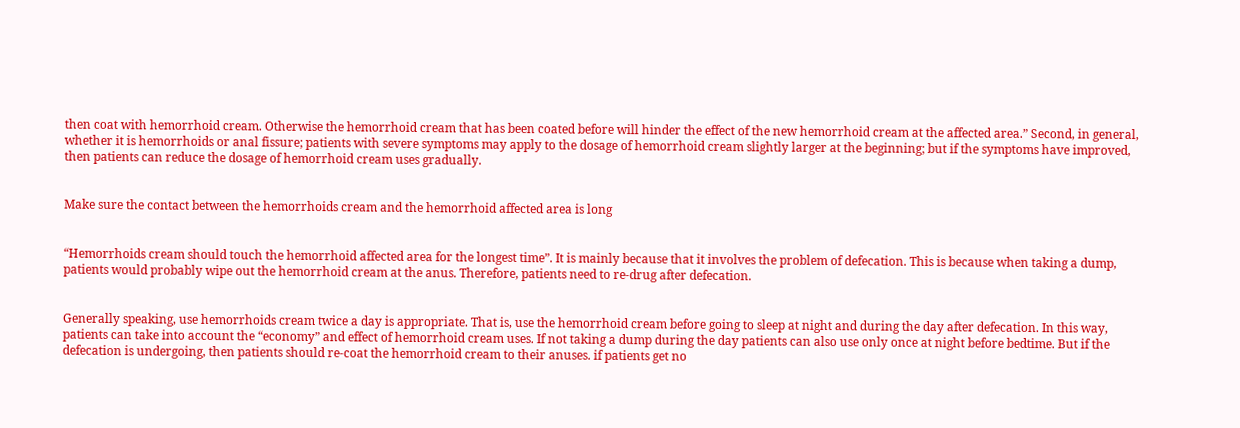then coat with hemorrhoid cream. Otherwise the hemorrhoid cream that has been coated before will hinder the effect of the new hemorrhoid cream at the affected area.” Second, in general, whether it is hemorrhoids or anal fissure; patients with severe symptoms may apply to the dosage of hemorrhoid cream slightly larger at the beginning; but if the symptoms have improved, then patients can reduce the dosage of hemorrhoid cream uses gradually.


Make sure the contact between the hemorrhoids cream and the hemorrhoid affected area is long


“Hemorrhoids cream should touch the hemorrhoid affected area for the longest time”. It is mainly because that it involves the problem of defecation. This is because when taking a dump, patients would probably wipe out the hemorrhoid cream at the anus. Therefore, patients need to re-drug after defecation.


Generally speaking, use hemorrhoids cream twice a day is appropriate. That is, use the hemorrhoid cream before going to sleep at night and during the day after defecation. In this way, patients can take into account the “economy” and effect of hemorrhoid cream uses. If not taking a dump during the day patients can also use only once at night before bedtime. But if the defecation is undergoing, then patients should re-coat the hemorrhoid cream to their anuses. if patients get no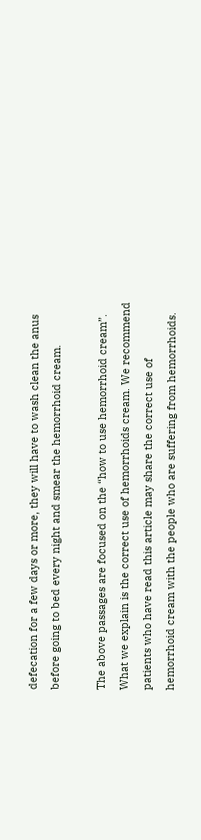defecation for a few days or more, they will have to wash clean the anus before going to bed every night and smear the hemorrhoid cream.

The above passages are focused on the “how to use hemorrhoid cream”. What we explain is the correct use of hemorrhoids cream. We recommend patients who have read this article may share the correct use of hemorrhoid cream with the people who are suffering from hemorrhoids.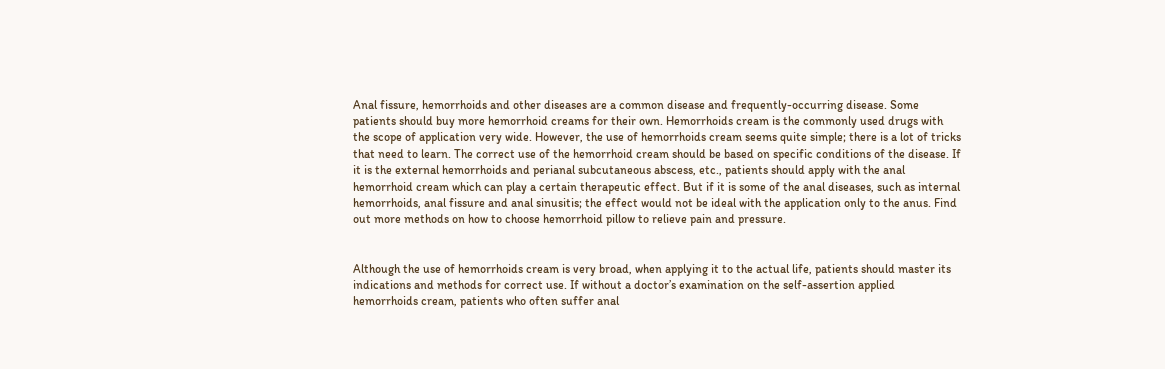Anal fissure, hemorrhoids and other diseases are a common disease and frequently-occurring disease. Some patients should buy more hemorrhoid creams for their own. Hemorrhoids cream is the commonly used drugs with the scope of application very wide. However, the use of hemorrhoids cream seems quite simple; there is a lot of tricks that need to learn. The correct use of the hemorrhoid cream should be based on specific conditions of the disease. If it is the external hemorrhoids and perianal subcutaneous abscess, etc., patients should apply with the anal hemorrhoid cream which can play a certain therapeutic effect. But if it is some of the anal diseases, such as internal hemorrhoids, anal fissure and anal sinusitis; the effect would not be ideal with the application only to the anus. Find out more methods on how to choose hemorrhoid pillow to relieve pain and pressure.


Although the use of hemorrhoids cream is very broad, when applying it to the actual life, patients should master its indications and methods for correct use. If without a doctor’s examination on the self-assertion applied hemorrhoids cream, patients who often suffer anal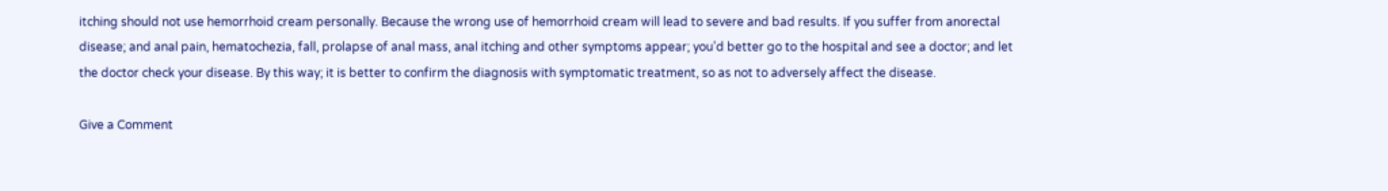itching should not use hemorrhoid cream personally. Because the wrong use of hemorrhoid cream will lead to severe and bad results. If you suffer from anorectal disease; and anal pain, hematochezia, fall, prolapse of anal mass, anal itching and other symptoms appear; you’d better go to the hospital and see a doctor; and let the doctor check your disease. By this way; it is better to confirm the diagnosis with symptomatic treatment, so as not to adversely affect the disease.

Give a Comment